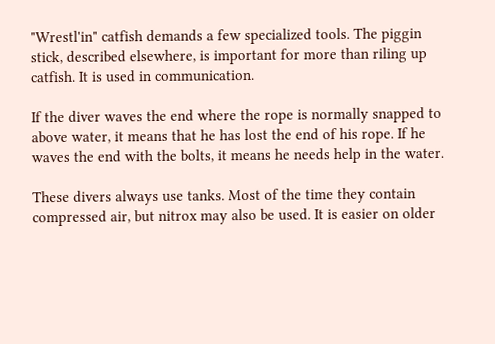"Wrestl'in" catfish demands a few specialized tools. The piggin stick, described elsewhere, is important for more than riling up catfish. It is used in communication.

If the diver waves the end where the rope is normally snapped to above water, it means that he has lost the end of his rope. If he waves the end with the bolts, it means he needs help in the water.

These divers always use tanks. Most of the time they contain compressed air, but nitrox may also be used. It is easier on older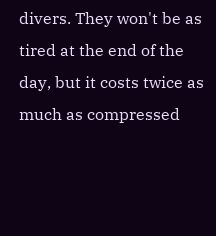divers. They won't be as tired at the end of the day, but it costs twice as much as compressed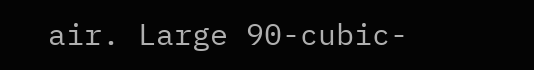air. Large 90-cubic-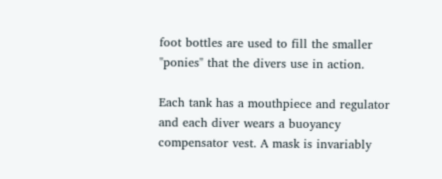foot bottles are used to fill the smaller "ponies" that the divers use in action.

Each tank has a mouthpiece and regulator and each diver wears a buoyancy compensator vest. A mask is invariably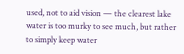used, not to aid vision — the clearest lake water is too murky to see much, but rather to simply keep water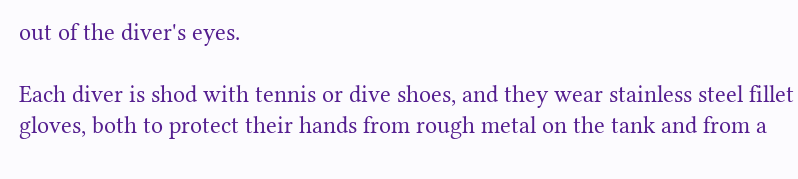out of the diver's eyes.

Each diver is shod with tennis or dive shoes, and they wear stainless steel fillet gloves, both to protect their hands from rough metal on the tank and from a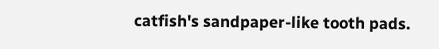catfish's sandpaper-like tooth pads.